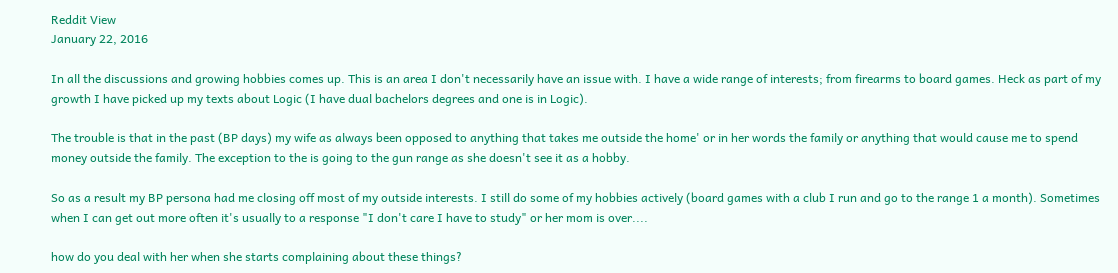Reddit View
January 22, 2016

In all the discussions and growing hobbies comes up. This is an area I don't necessarily have an issue with. I have a wide range of interests; from firearms to board games. Heck as part of my growth I have picked up my texts about Logic (I have dual bachelors degrees and one is in Logic).

The trouble is that in the past (BP days) my wife as always been opposed to anything that takes me outside the home' or in her words the family or anything that would cause me to spend money outside the family. The exception to the is going to the gun range as she doesn't see it as a hobby.

So as a result my BP persona had me closing off most of my outside interests. I still do some of my hobbies actively (board games with a club I run and go to the range 1 a month). Sometimes when I can get out more often it's usually to a response "I don't care I have to study" or her mom is over....

how do you deal with her when she starts complaining about these things?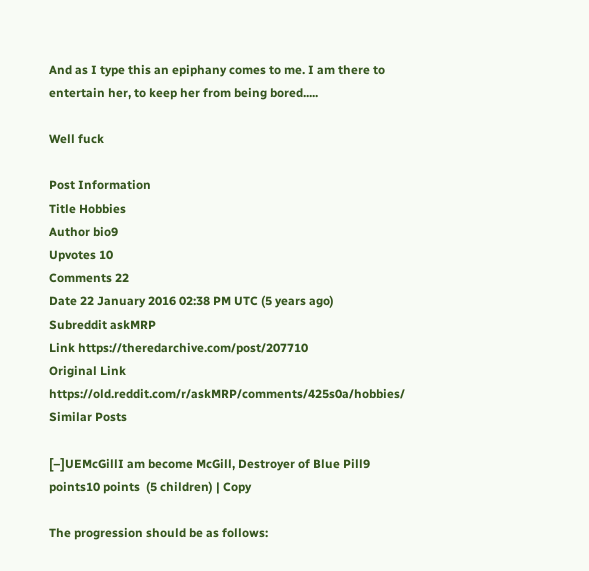And as I type this an epiphany comes to me. I am there to entertain her, to keep her from being bored.....

Well fuck

Post Information
Title Hobbies
Author bio9
Upvotes 10
Comments 22
Date 22 January 2016 02:38 PM UTC (5 years ago)
Subreddit askMRP
Link https://theredarchive.com/post/207710
Original Link https://old.reddit.com/r/askMRP/comments/425s0a/hobbies/
Similar Posts

[–]UEMcGillI am become McGill, Destroyer of Blue Pill9 points10 points  (5 children) | Copy

The progression should be as follows: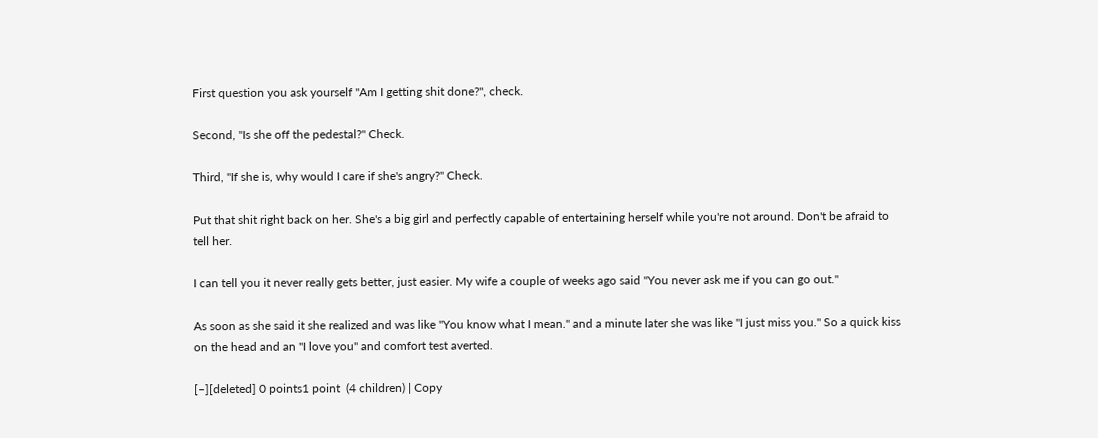First question you ask yourself "Am I getting shit done?", check.

Second, "Is she off the pedestal?" Check.

Third, "If she is, why would I care if she's angry?" Check.

Put that shit right back on her. She's a big girl and perfectly capable of entertaining herself while you're not around. Don't be afraid to tell her.

I can tell you it never really gets better, just easier. My wife a couple of weeks ago said "You never ask me if you can go out."

As soon as she said it she realized and was like "You know what I mean." and a minute later she was like "I just miss you." So a quick kiss on the head and an "I love you" and comfort test averted.

[–][deleted] 0 points1 point  (4 children) | Copy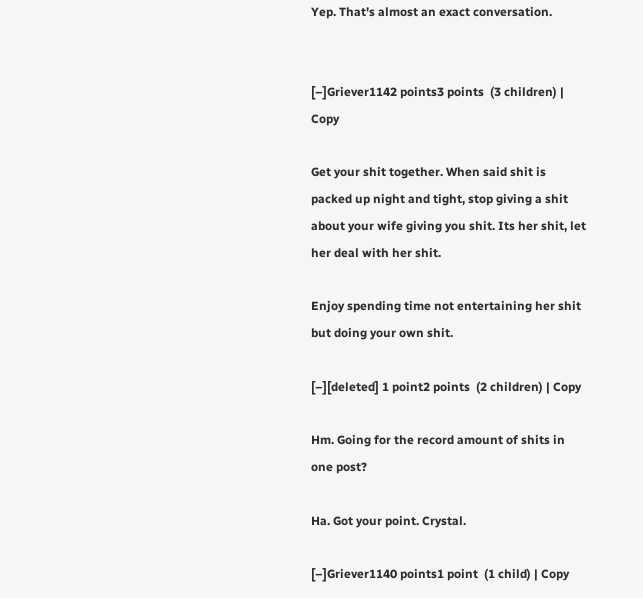Yep. That's almost an exact conversation.


[–]Griever1142 points3 points  (3 children) | Copy

Get your shit together. When said shit is packed up night and tight, stop giving a shit about your wife giving you shit. Its her shit, let her deal with her shit.

Enjoy spending time not entertaining her shit but doing your own shit.

[–][deleted] 1 point2 points  (2 children) | Copy

Hm. Going for the record amount of shits in one post?

Ha. Got your point. Crystal.

[–]Griever1140 points1 point  (1 child) | Copy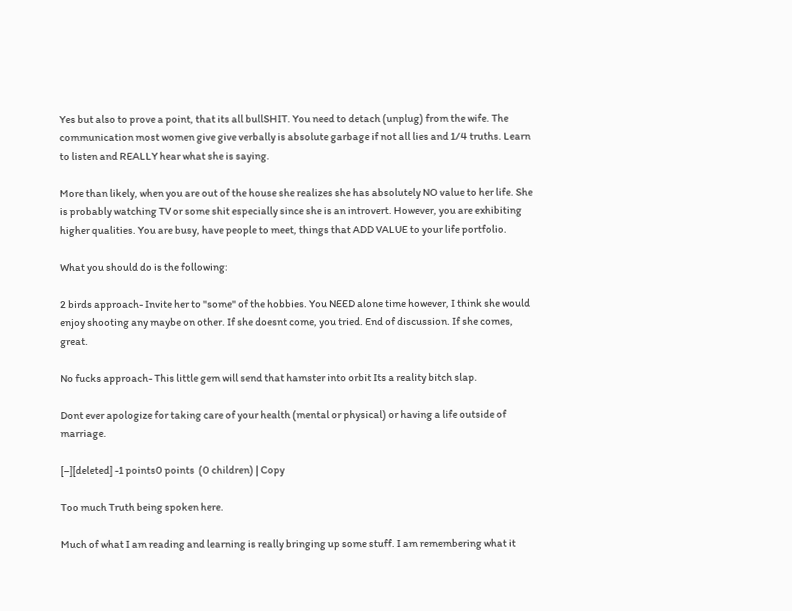Yes but also to prove a point, that its all bullSHIT. You need to detach (unplug) from the wife. The communication most women give give verbally is absolute garbage if not all lies and 1/4 truths. Learn to listen and REALLY hear what she is saying.

More than likely, when you are out of the house she realizes she has absolutely NO value to her life. She is probably watching TV or some shit especially since she is an introvert. However, you are exhibiting higher qualities. You are busy, have people to meet, things that ADD VALUE to your life portfolio.

What you should do is the following:

2 birds approach- Invite her to "some" of the hobbies. You NEED alone time however, I think she would enjoy shooting any maybe on other. If she doesnt come, you tried. End of discussion. If she comes, great.

No fucks approach- This little gem will send that hamster into orbit Its a reality bitch slap.

Dont ever apologize for taking care of your health (mental or physical) or having a life outside of marriage.

[–][deleted] -1 points0 points  (0 children) | Copy

Too much Truth being spoken here.

Much of what I am reading and learning is really bringing up some stuff. I am remembering what it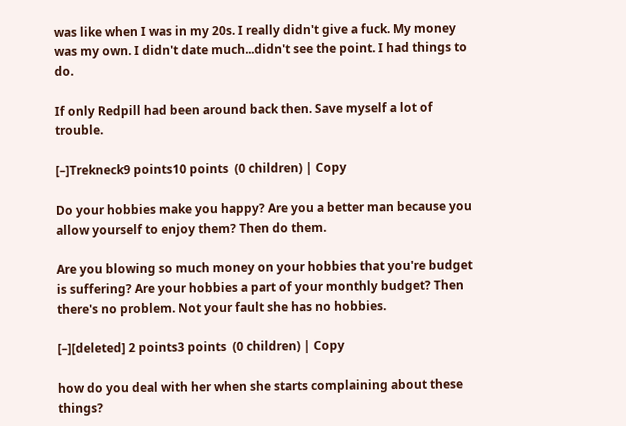was like when I was in my 20s. I really didn't give a fuck. My money was my own. I didn't date much...didn't see the point. I had things to do.

If only Redpill had been around back then. Save myself a lot of trouble.

[–]Trekneck9 points10 points  (0 children) | Copy

Do your hobbies make you happy? Are you a better man because you allow yourself to enjoy them? Then do them.

Are you blowing so much money on your hobbies that you're budget is suffering? Are your hobbies a part of your monthly budget? Then there's no problem. Not your fault she has no hobbies.

[–][deleted] 2 points3 points  (0 children) | Copy

how do you deal with her when she starts complaining about these things?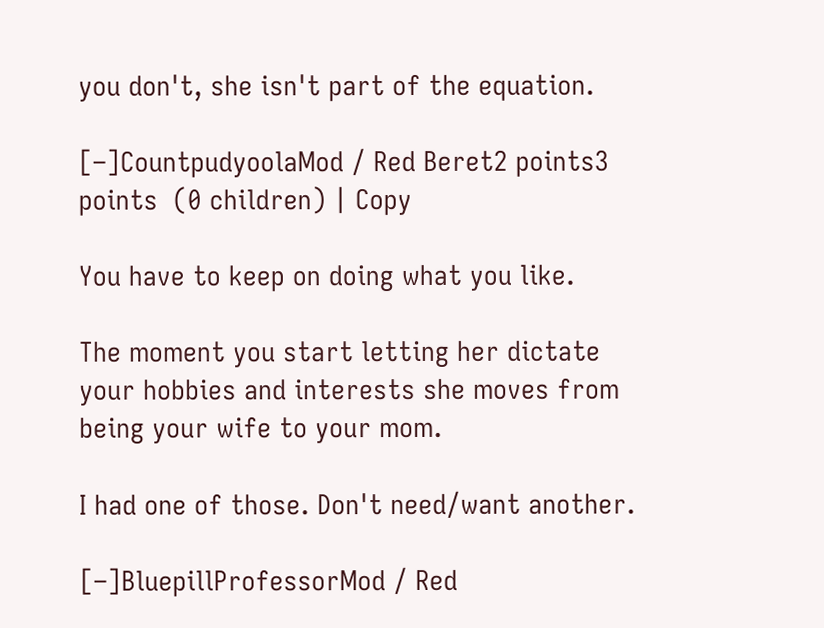you don't, she isn't part of the equation.

[–]CountpudyoolaMod / Red Beret2 points3 points  (0 children) | Copy

You have to keep on doing what you like.

The moment you start letting her dictate your hobbies and interests she moves from being your wife to your mom.

I had one of those. Don't need/want another.

[–]BluepillProfessorMod / Red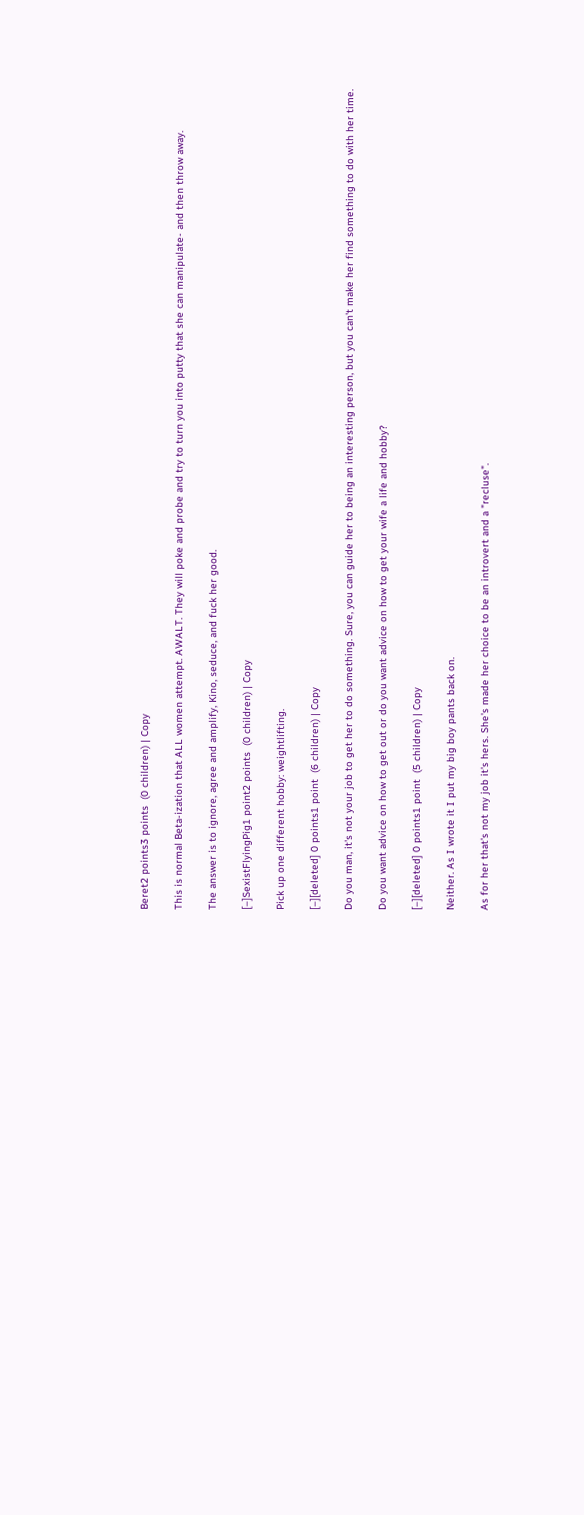Beret2 points3 points  (0 children) | Copy

This is normal Beta-ization that ALL women attempt. AWALT. They will poke and probe and try to turn you into putty that she can manipulate- and then throw away.

The answer is to ignore, agree and amplify, Kino, seduce, and fuck her good.

[–]SexistFlyingPig1 point2 points  (0 children) | Copy

Pick up one different hobby: weightlifting.

[–][deleted] 0 points1 point  (6 children) | Copy

Do you man, it's not your job to get her to do something. Sure, you can guide her to being an interesting person, but you can't make her find something to do with her time.

Do you want advice on how to get out or do you want advice on how to get your wife a life and hobby?

[–][deleted] 0 points1 point  (5 children) | Copy

Neither. As I wrote it I put my big boy pants back on.

As for her that's not my job it's hers. She's made her choice to be an introvert and a "recluse".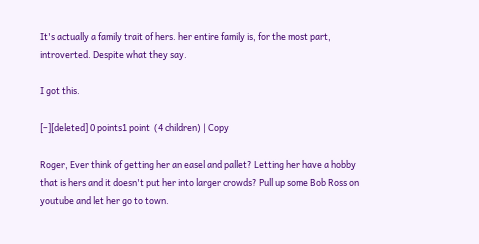It's actually a family trait of hers. her entire family is, for the most part, introverted. Despite what they say.

I got this.

[–][deleted] 0 points1 point  (4 children) | Copy

Roger, Ever think of getting her an easel and pallet? Letting her have a hobby that is hers and it doesn't put her into larger crowds? Pull up some Bob Ross on youtube and let her go to town.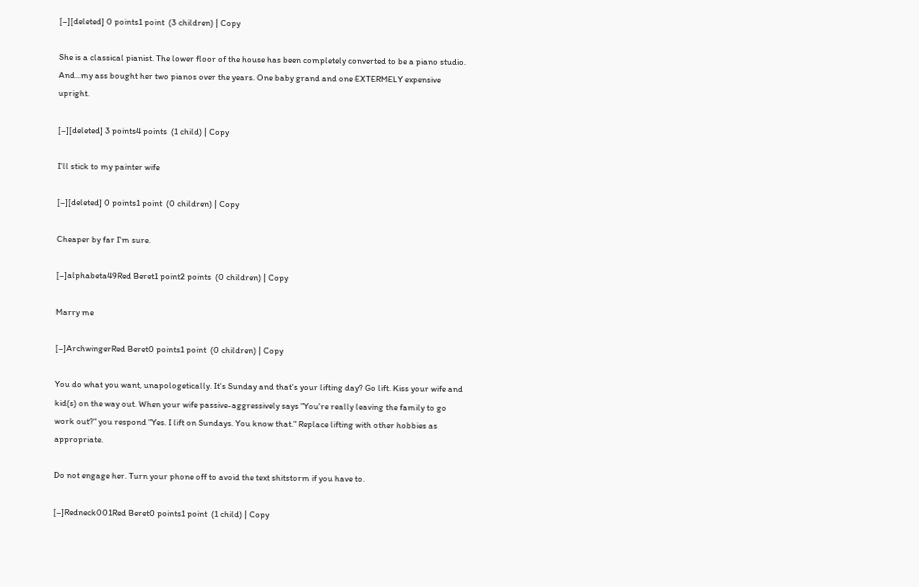[–][deleted] 0 points1 point  (3 children) | Copy

She is a classical pianist. The lower floor of the house has been completely converted to be a piano studio. And...my ass bought her two pianos over the years. One baby grand and one EXTERMELY expensive upright.

[–][deleted] 3 points4 points  (1 child) | Copy

I'll stick to my painter wife

[–][deleted] 0 points1 point  (0 children) | Copy

Cheaper by far I'm sure.

[–]alphabeta49Red Beret1 point2 points  (0 children) | Copy

Marry me

[–]ArchwingerRed Beret0 points1 point  (0 children) | Copy

You do what you want, unapologetically. It's Sunday and that's your lifting day? Go lift. Kiss your wife and kid(s) on the way out. When your wife passive-aggressively says "You're really leaving the family to go work out?" you respond "Yes. I lift on Sundays. You know that." Replace lifting with other hobbies as appropriate.

Do not engage her. Turn your phone off to avoid the text shitstorm if you have to.

[–]Redneck001Red Beret0 points1 point  (1 child) | Copy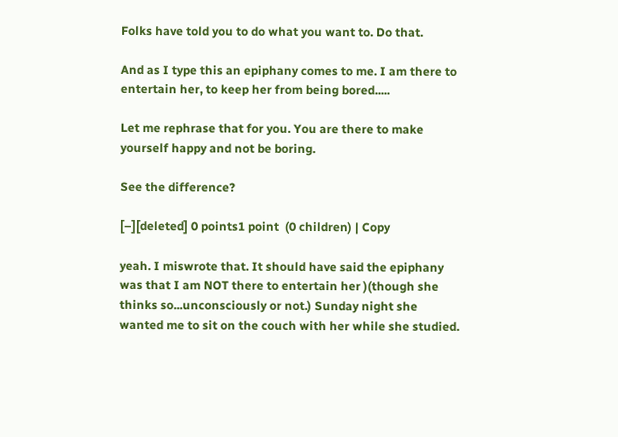Folks have told you to do what you want to. Do that.

And as I type this an epiphany comes to me. I am there to entertain her, to keep her from being bored.....

Let me rephrase that for you. You are there to make yourself happy and not be boring.

See the difference?

[–][deleted] 0 points1 point  (0 children) | Copy

yeah. I miswrote that. It should have said the epiphany was that I am NOT there to entertain her )(though she thinks so...unconsciously or not.) Sunday night she wanted me to sit on the couch with her while she studied.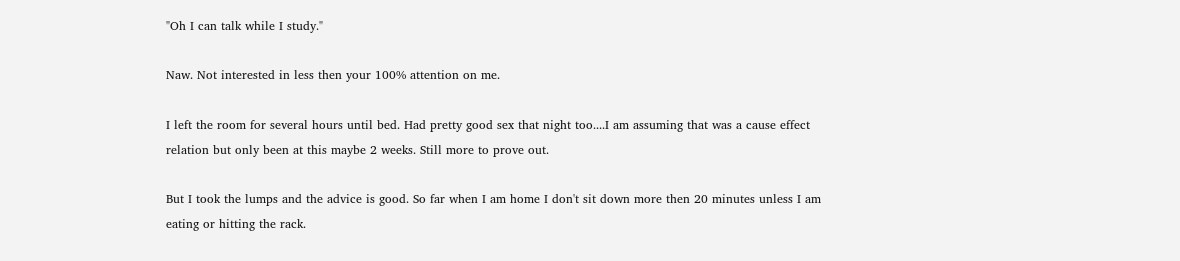"Oh I can talk while I study."

Naw. Not interested in less then your 100% attention on me.

I left the room for several hours until bed. Had pretty good sex that night too....I am assuming that was a cause effect relation but only been at this maybe 2 weeks. Still more to prove out.

But I took the lumps and the advice is good. So far when I am home I don't sit down more then 20 minutes unless I am eating or hitting the rack.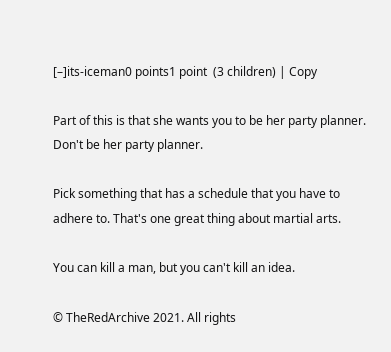[–]its-iceman0 points1 point  (3 children) | Copy

Part of this is that she wants you to be her party planner. Don't be her party planner.

Pick something that has a schedule that you have to adhere to. That's one great thing about martial arts.

You can kill a man, but you can't kill an idea.

© TheRedArchive 2021. All rights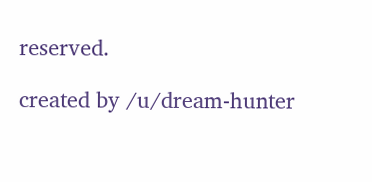reserved.

created by /u/dream-hunter